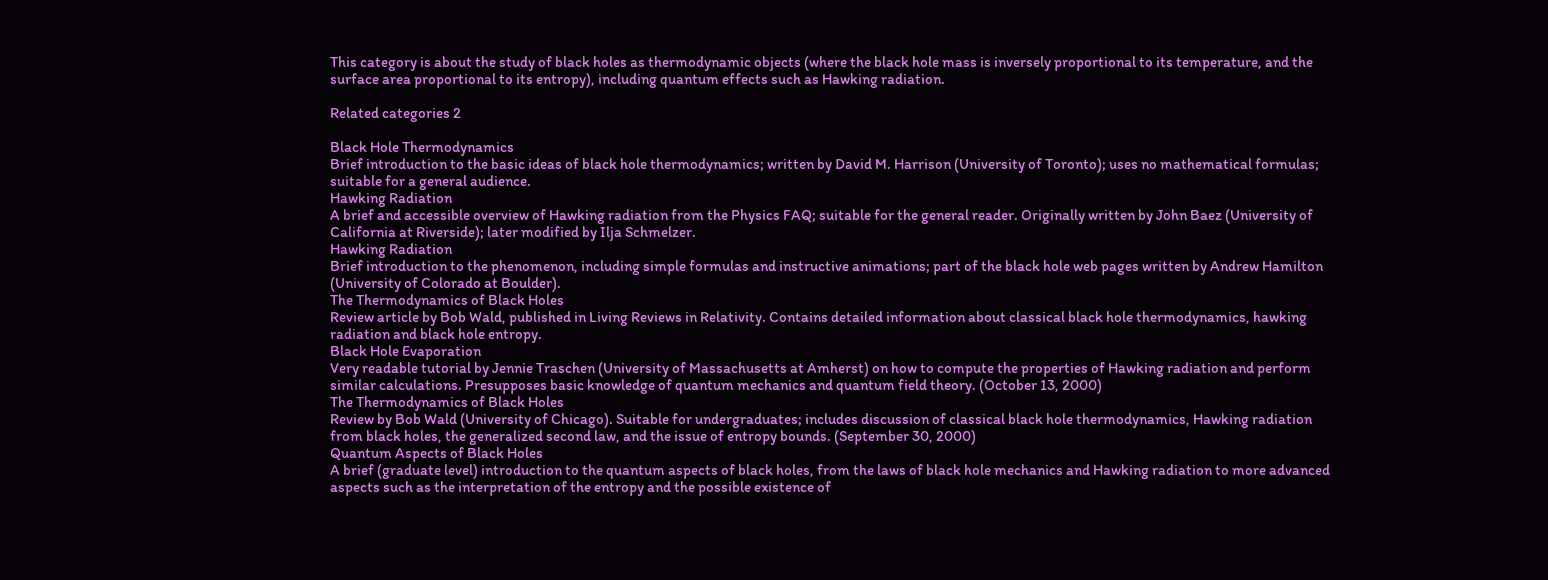This category is about the study of black holes as thermodynamic objects (where the black hole mass is inversely proportional to its temperature, and the surface area proportional to its entropy), including quantum effects such as Hawking radiation.

Related categories 2

Black Hole Thermodynamics
Brief introduction to the basic ideas of black hole thermodynamics; written by David M. Harrison (University of Toronto); uses no mathematical formulas; suitable for a general audience.
Hawking Radiation
A brief and accessible overview of Hawking radiation from the Physics FAQ; suitable for the general reader. Originally written by John Baez (University of California at Riverside); later modified by Ilja Schmelzer.
Hawking Radiation
Brief introduction to the phenomenon, including simple formulas and instructive animations; part of the black hole web pages written by Andrew Hamilton (University of Colorado at Boulder).
The Thermodynamics of Black Holes
Review article by Bob Wald, published in Living Reviews in Relativity. Contains detailed information about classical black hole thermodynamics, hawking radiation and black hole entropy.
Black Hole Evaporation
Very readable tutorial by Jennie Traschen (University of Massachusetts at Amherst) on how to compute the properties of Hawking radiation and perform similar calculations. Presupposes basic knowledge of quantum mechanics and quantum field theory. (October 13, 2000)
The Thermodynamics of Black Holes
Review by Bob Wald (University of Chicago). Suitable for undergraduates; includes discussion of classical black hole thermodynamics, Hawking radiation from black holes, the generalized second law, and the issue of entropy bounds. (September 30, 2000)
Quantum Aspects of Black Holes
A brief (graduate level) introduction to the quantum aspects of black holes, from the laws of black hole mechanics and Hawking radiation to more advanced aspects such as the interpretation of the entropy and the possible existence of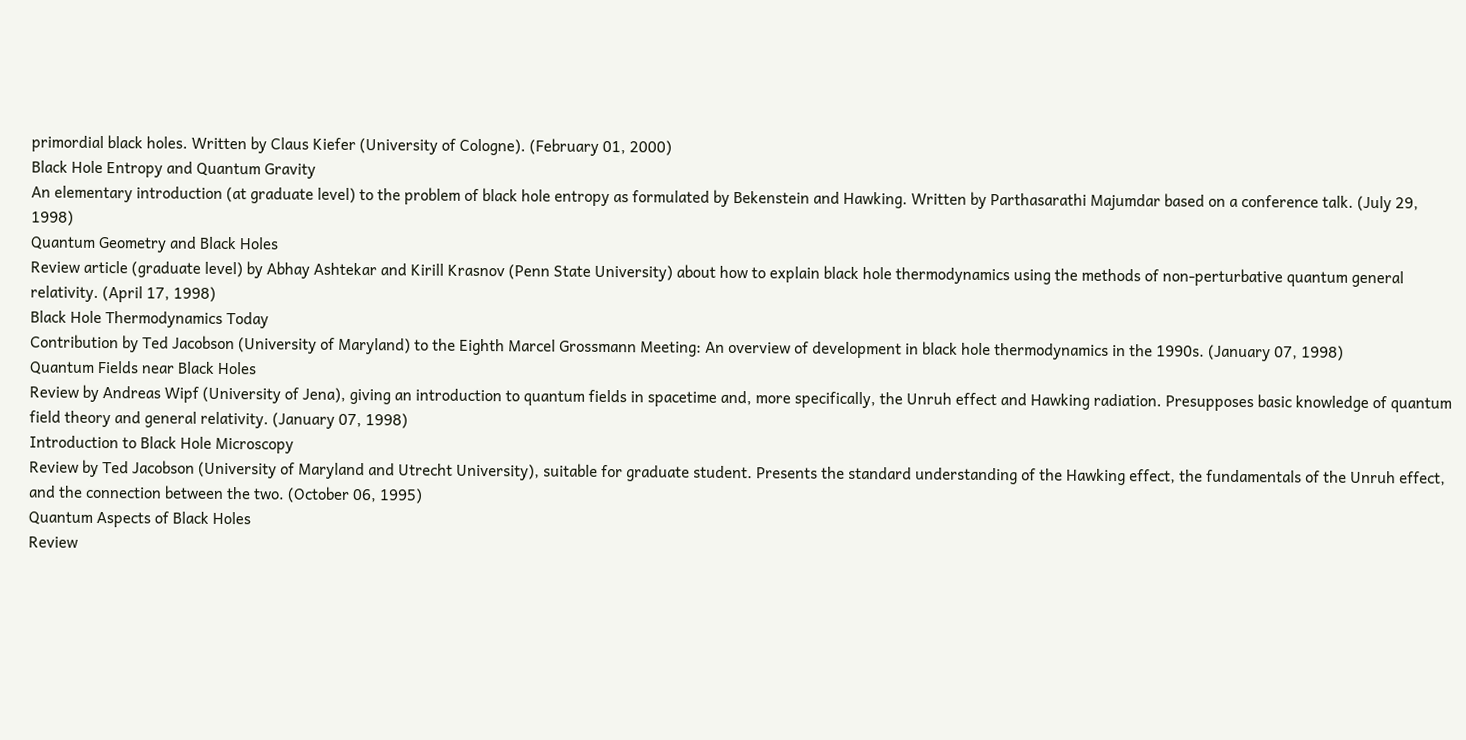primordial black holes. Written by Claus Kiefer (University of Cologne). (February 01, 2000)
Black Hole Entropy and Quantum Gravity
An elementary introduction (at graduate level) to the problem of black hole entropy as formulated by Bekenstein and Hawking. Written by Parthasarathi Majumdar based on a conference talk. (July 29, 1998)
Quantum Geometry and Black Holes
Review article (graduate level) by Abhay Ashtekar and Kirill Krasnov (Penn State University) about how to explain black hole thermodynamics using the methods of non-perturbative quantum general relativity. (April 17, 1998)
Black Hole Thermodynamics Today
Contribution by Ted Jacobson (University of Maryland) to the Eighth Marcel Grossmann Meeting: An overview of development in black hole thermodynamics in the 1990s. (January 07, 1998)
Quantum Fields near Black Holes
Review by Andreas Wipf (University of Jena), giving an introduction to quantum fields in spacetime and, more specifically, the Unruh effect and Hawking radiation. Presupposes basic knowledge of quantum field theory and general relativity. (January 07, 1998)
Introduction to Black Hole Microscopy
Review by Ted Jacobson (University of Maryland and Utrecht University), suitable for graduate student. Presents the standard understanding of the Hawking effect, the fundamentals of the Unruh effect, and the connection between the two. (October 06, 1995)
Quantum Aspects of Black Holes
Review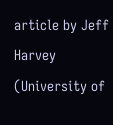article by Jeff Harvey (University of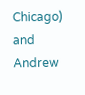Chicago) and Andrew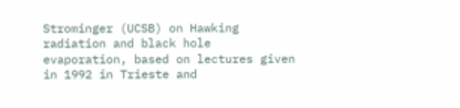Strominger (UCSB) on Hawking radiation and black hole evaporation, based on lectures given in 1992 in Trieste and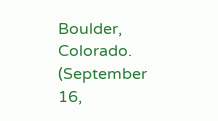Boulder, Colorado. (September 16,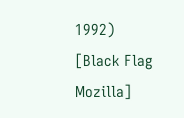1992)
[Black Flag Mozilla]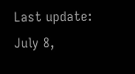Last update:
July 8,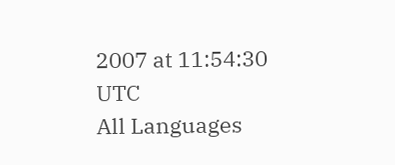2007 at 11:54:30 UTC
All Languages